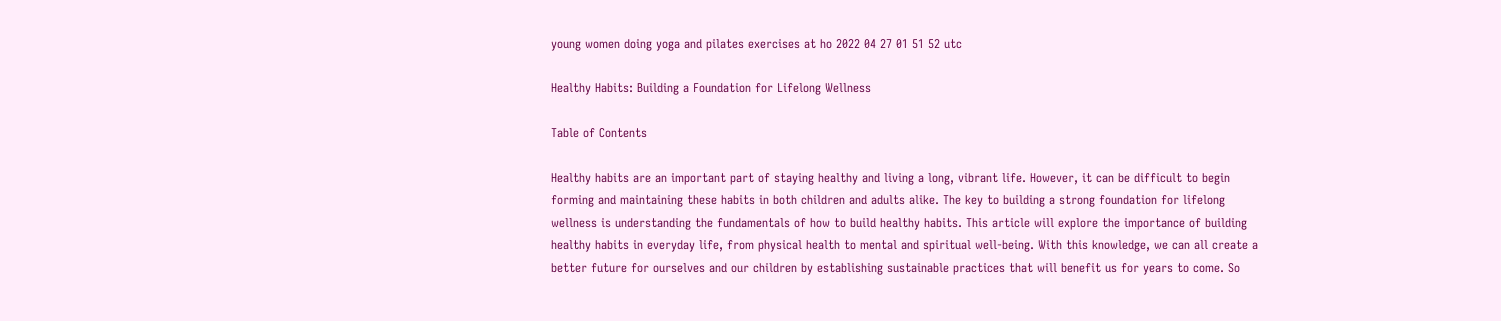young women doing yoga and pilates exercises at ho 2022 04 27 01 51 52 utc

Healthy Habits: Building a Foundation for Lifelong Wellness

Table of Contents

Healthy habits are an important part of staying healthy and living a long, vibrant life. However, it can be difficult to begin forming and maintaining these habits in both children and adults alike. The key to building a strong foundation for lifelong wellness is understanding the fundamentals of how to build healthy habits. This article will explore the importance of building healthy habits in everyday life, from physical health to mental and spiritual well-being. With this knowledge, we can all create a better future for ourselves and our children by establishing sustainable practices that will benefit us for years to come. So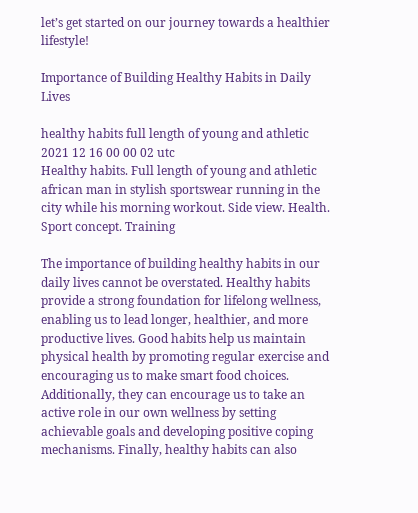let’s get started on our journey towards a healthier lifestyle!

Importance of Building Healthy Habits in Daily Lives

healthy habits full length of young and athletic 2021 12 16 00 00 02 utc
Healthy habits. Full length of young and athletic african man in stylish sportswear running in the city while his morning workout. Side view. Health. Sport concept. Training

The importance of building healthy habits in our daily lives cannot be overstated. Healthy habits provide a strong foundation for lifelong wellness, enabling us to lead longer, healthier, and more productive lives. Good habits help us maintain physical health by promoting regular exercise and encouraging us to make smart food choices. Additionally, they can encourage us to take an active role in our own wellness by setting achievable goals and developing positive coping mechanisms. Finally, healthy habits can also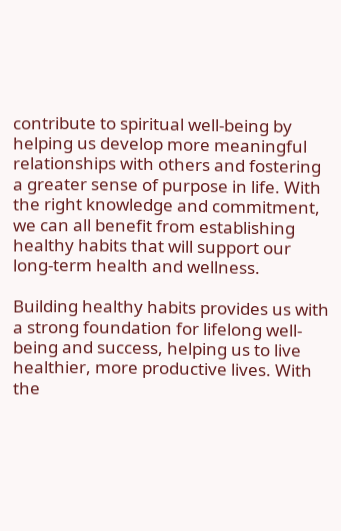contribute to spiritual well-being by helping us develop more meaningful relationships with others and fostering a greater sense of purpose in life. With the right knowledge and commitment, we can all benefit from establishing healthy habits that will support our long-term health and wellness.

Building healthy habits provides us with a strong foundation for lifelong well-being and success, helping us to live healthier, more productive lives. With the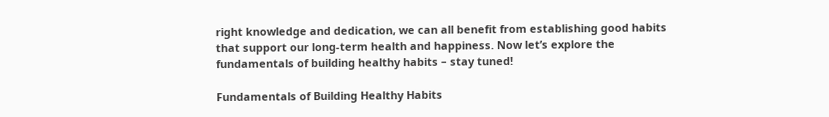right knowledge and dedication, we can all benefit from establishing good habits that support our long-term health and happiness. Now let’s explore the fundamentals of building healthy habits – stay tuned!

Fundamentals of Building Healthy Habits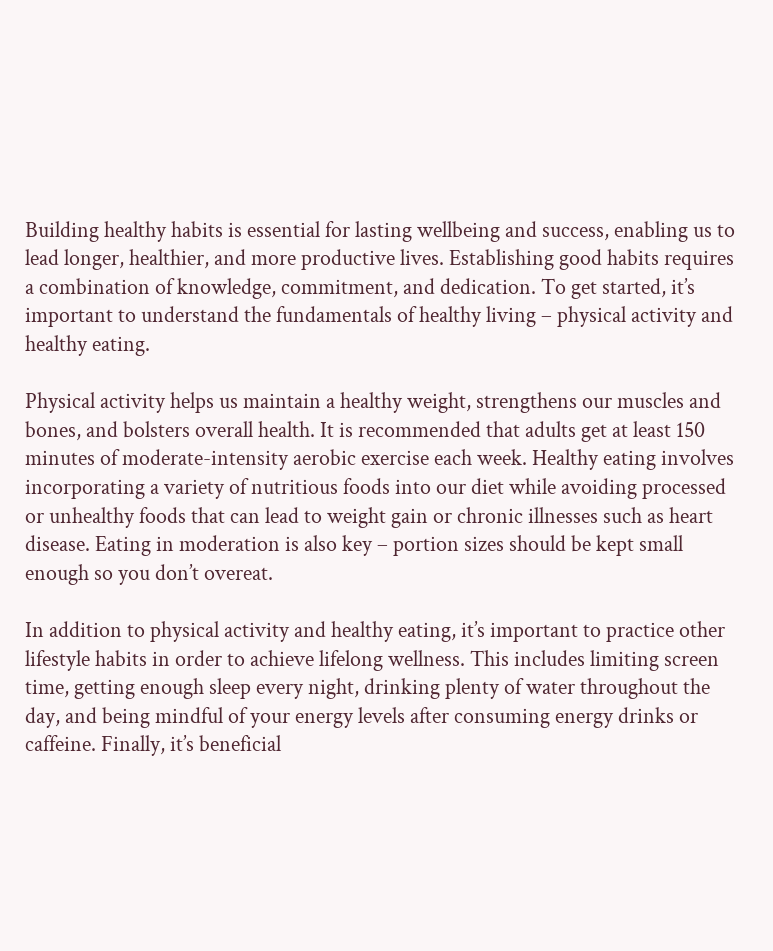Building healthy habits is essential for lasting wellbeing and success, enabling us to lead longer, healthier, and more productive lives. Establishing good habits requires a combination of knowledge, commitment, and dedication. To get started, it’s important to understand the fundamentals of healthy living – physical activity and healthy eating.

Physical activity helps us maintain a healthy weight, strengthens our muscles and bones, and bolsters overall health. It is recommended that adults get at least 150 minutes of moderate-intensity aerobic exercise each week. Healthy eating involves incorporating a variety of nutritious foods into our diet while avoiding processed or unhealthy foods that can lead to weight gain or chronic illnesses such as heart disease. Eating in moderation is also key – portion sizes should be kept small enough so you don’t overeat.

In addition to physical activity and healthy eating, it’s important to practice other lifestyle habits in order to achieve lifelong wellness. This includes limiting screen time, getting enough sleep every night, drinking plenty of water throughout the day, and being mindful of your energy levels after consuming energy drinks or caffeine. Finally, it’s beneficial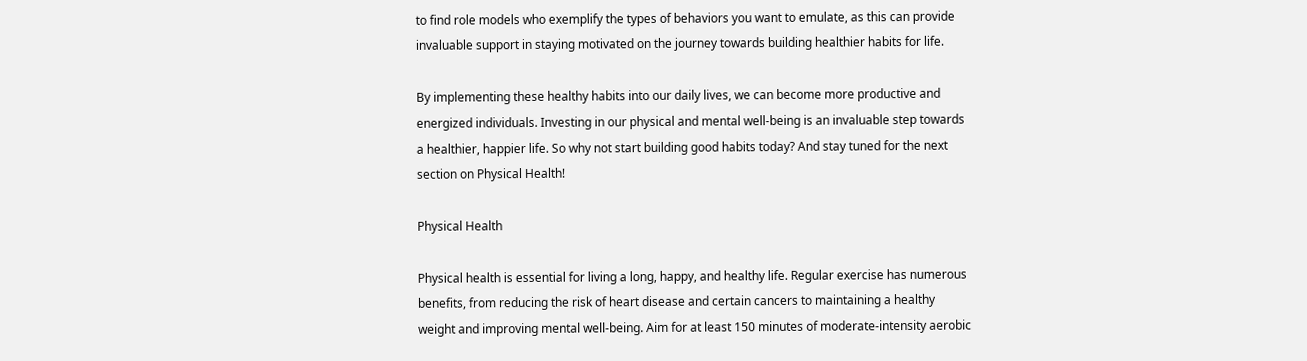to find role models who exemplify the types of behaviors you want to emulate, as this can provide invaluable support in staying motivated on the journey towards building healthier habits for life.

By implementing these healthy habits into our daily lives, we can become more productive and energized individuals. Investing in our physical and mental well-being is an invaluable step towards a healthier, happier life. So why not start building good habits today? And stay tuned for the next section on Physical Health!

Physical Health

Physical health is essential for living a long, happy, and healthy life. Regular exercise has numerous benefits, from reducing the risk of heart disease and certain cancers to maintaining a healthy weight and improving mental well-being. Aim for at least 150 minutes of moderate-intensity aerobic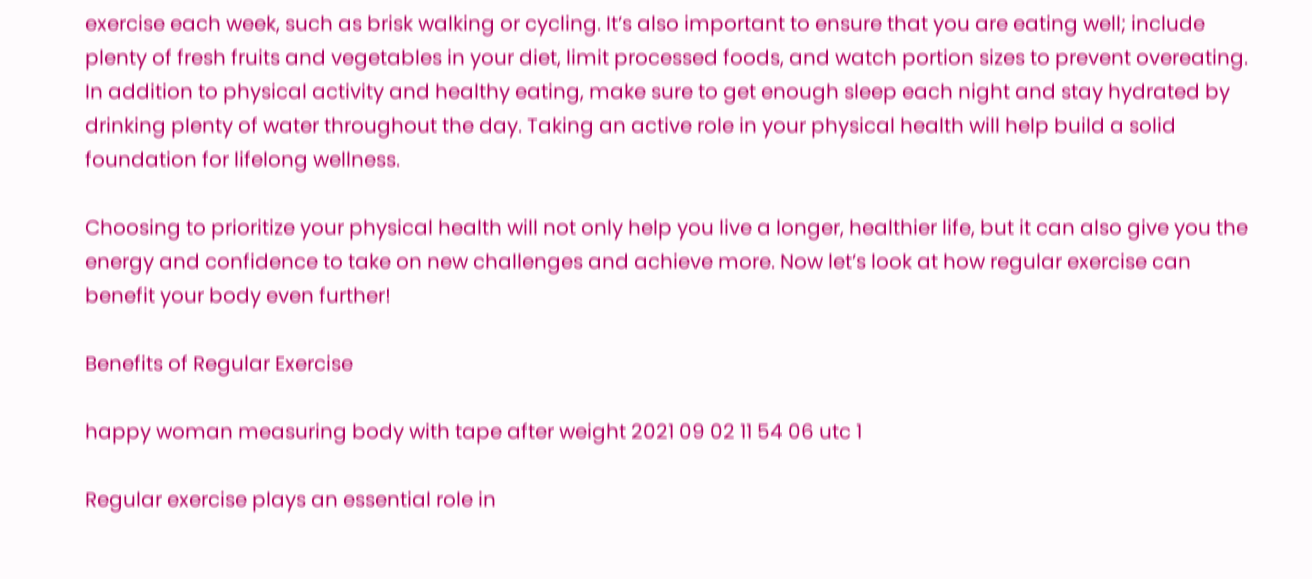exercise each week, such as brisk walking or cycling. It’s also important to ensure that you are eating well; include plenty of fresh fruits and vegetables in your diet, limit processed foods, and watch portion sizes to prevent overeating. In addition to physical activity and healthy eating, make sure to get enough sleep each night and stay hydrated by drinking plenty of water throughout the day. Taking an active role in your physical health will help build a solid foundation for lifelong wellness.

Choosing to prioritize your physical health will not only help you live a longer, healthier life, but it can also give you the energy and confidence to take on new challenges and achieve more. Now let’s look at how regular exercise can benefit your body even further!

Benefits of Regular Exercise

happy woman measuring body with tape after weight 2021 09 02 11 54 06 utc 1

Regular exercise plays an essential role in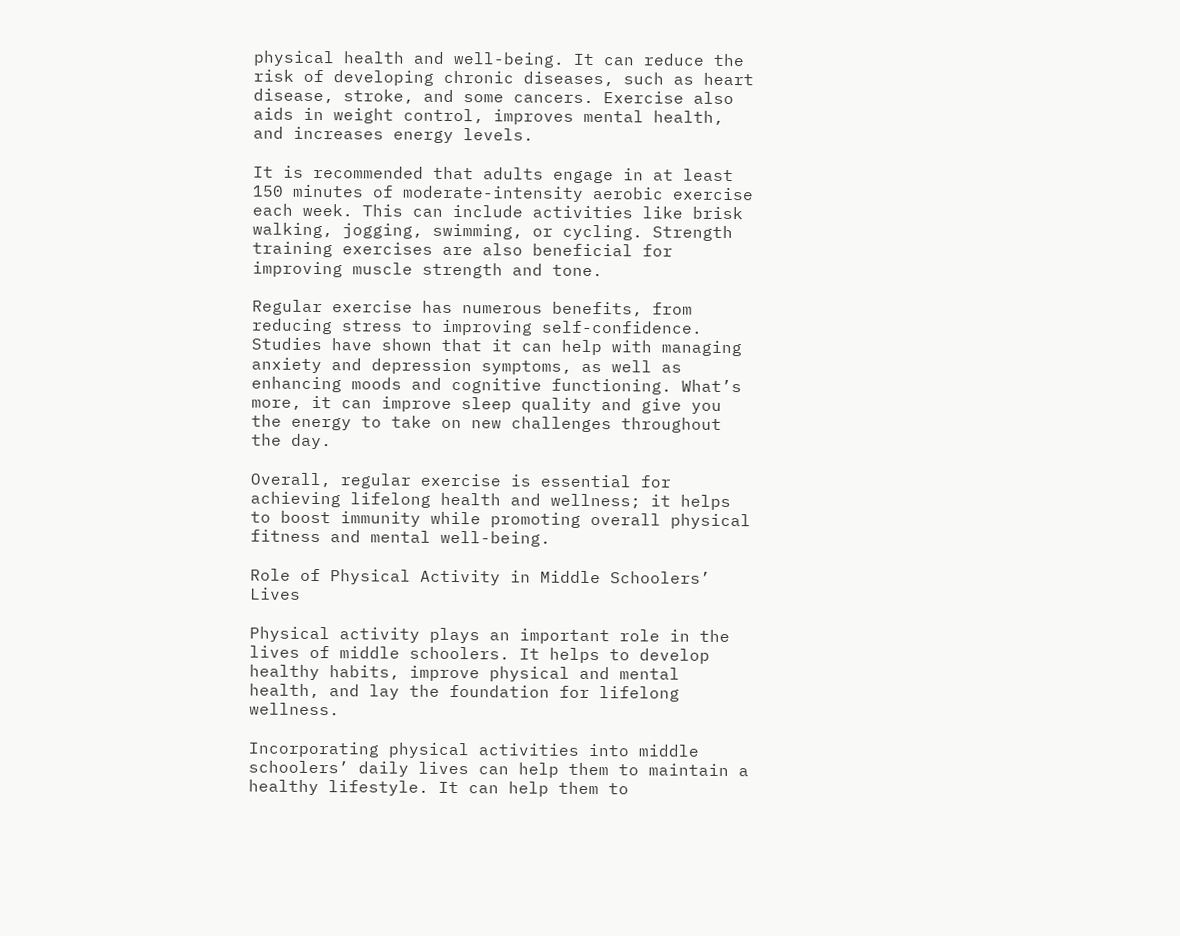physical health and well-being. It can reduce the risk of developing chronic diseases, such as heart disease, stroke, and some cancers. Exercise also aids in weight control, improves mental health, and increases energy levels.

It is recommended that adults engage in at least 150 minutes of moderate-intensity aerobic exercise each week. This can include activities like brisk walking, jogging, swimming, or cycling. Strength training exercises are also beneficial for improving muscle strength and tone.

Regular exercise has numerous benefits, from reducing stress to improving self-confidence. Studies have shown that it can help with managing anxiety and depression symptoms, as well as enhancing moods and cognitive functioning. What’s more, it can improve sleep quality and give you the energy to take on new challenges throughout the day.

Overall, regular exercise is essential for achieving lifelong health and wellness; it helps to boost immunity while promoting overall physical fitness and mental well-being.

Role of Physical Activity in Middle Schoolers’ Lives

Physical activity plays an important role in the lives of middle schoolers. It helps to develop healthy habits, improve physical and mental health, and lay the foundation for lifelong wellness.

Incorporating physical activities into middle schoolers’ daily lives can help them to maintain a healthy lifestyle. It can help them to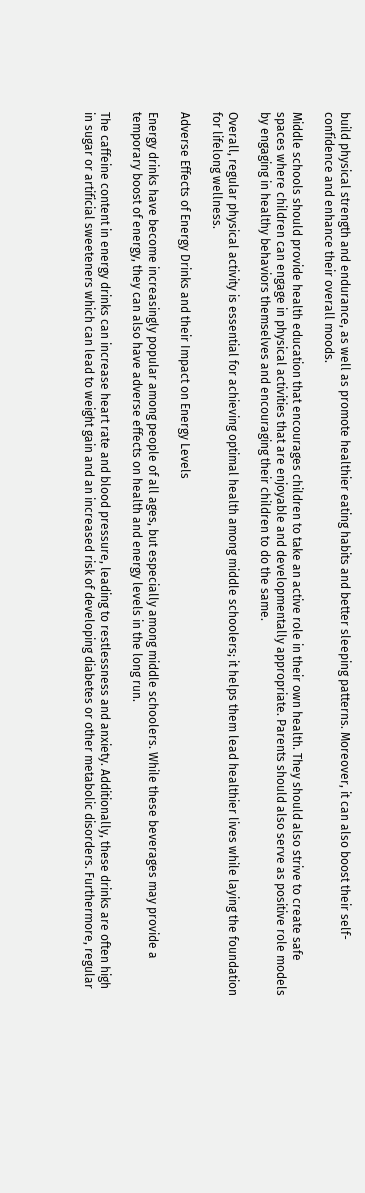build physical strength and endurance, as well as promote healthier eating habits and better sleeping patterns. Moreover, it can also boost their self-confidence and enhance their overall moods.

Middle schools should provide health education that encourages children to take an active role in their own health. They should also strive to create safe spaces where children can engage in physical activities that are enjoyable and developmentally appropriate. Parents should also serve as positive role models by engaging in healthy behaviors themselves and encouraging their children to do the same.

Overall, regular physical activity is essential for achieving optimal health among middle schoolers; it helps them lead healthier lives while laying the foundation for lifelong wellness.

Adverse Effects of Energy Drinks and their Impact on Energy Levels

Energy drinks have become increasingly popular among people of all ages, but especially among middle schoolers. While these beverages may provide a temporary boost of energy, they can also have adverse effects on health and energy levels in the long run.

The caffeine content in energy drinks can increase heart rate and blood pressure, leading to restlessness and anxiety. Additionally, these drinks are often high in sugar or artificial sweeteners which can lead to weight gain and an increased risk of developing diabetes or other metabolic disorders. Furthermore, regular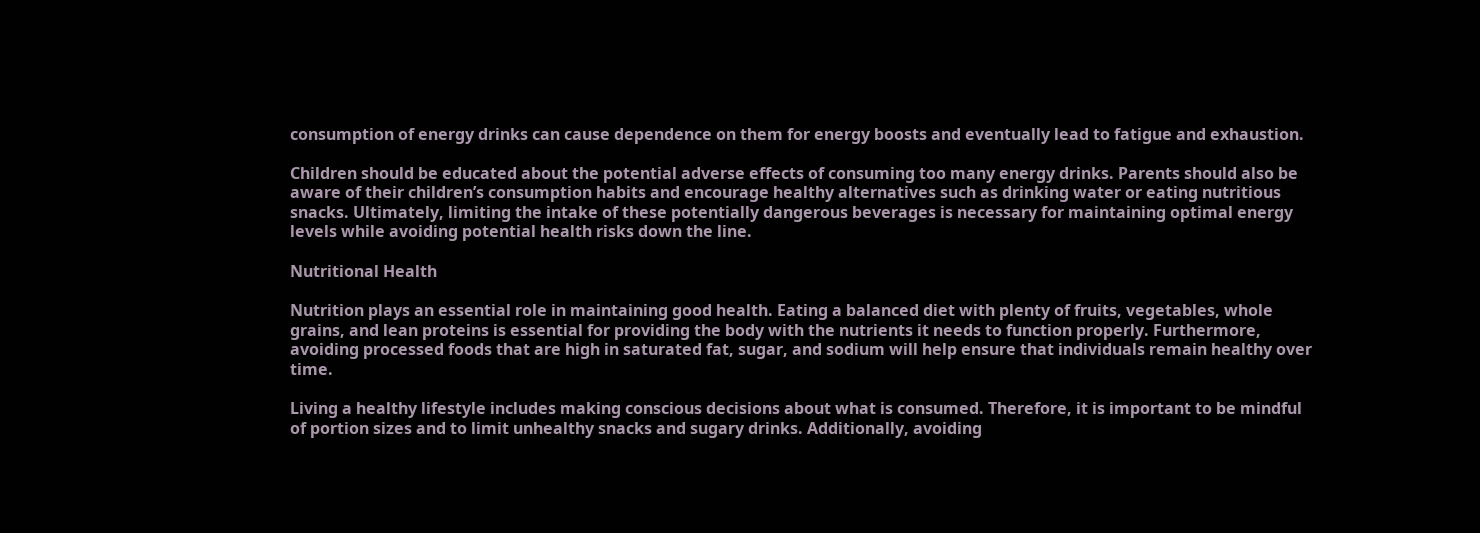consumption of energy drinks can cause dependence on them for energy boosts and eventually lead to fatigue and exhaustion.

Children should be educated about the potential adverse effects of consuming too many energy drinks. Parents should also be aware of their children’s consumption habits and encourage healthy alternatives such as drinking water or eating nutritious snacks. Ultimately, limiting the intake of these potentially dangerous beverages is necessary for maintaining optimal energy levels while avoiding potential health risks down the line.

Nutritional Health

Nutrition plays an essential role in maintaining good health. Eating a balanced diet with plenty of fruits, vegetables, whole grains, and lean proteins is essential for providing the body with the nutrients it needs to function properly. Furthermore, avoiding processed foods that are high in saturated fat, sugar, and sodium will help ensure that individuals remain healthy over time.

Living a healthy lifestyle includes making conscious decisions about what is consumed. Therefore, it is important to be mindful of portion sizes and to limit unhealthy snacks and sugary drinks. Additionally, avoiding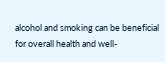alcohol and smoking can be beneficial for overall health and well-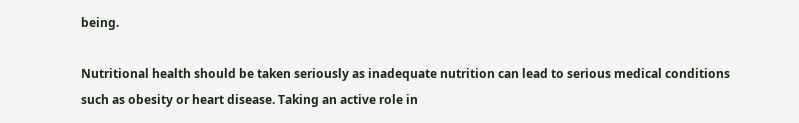being.

Nutritional health should be taken seriously as inadequate nutrition can lead to serious medical conditions such as obesity or heart disease. Taking an active role in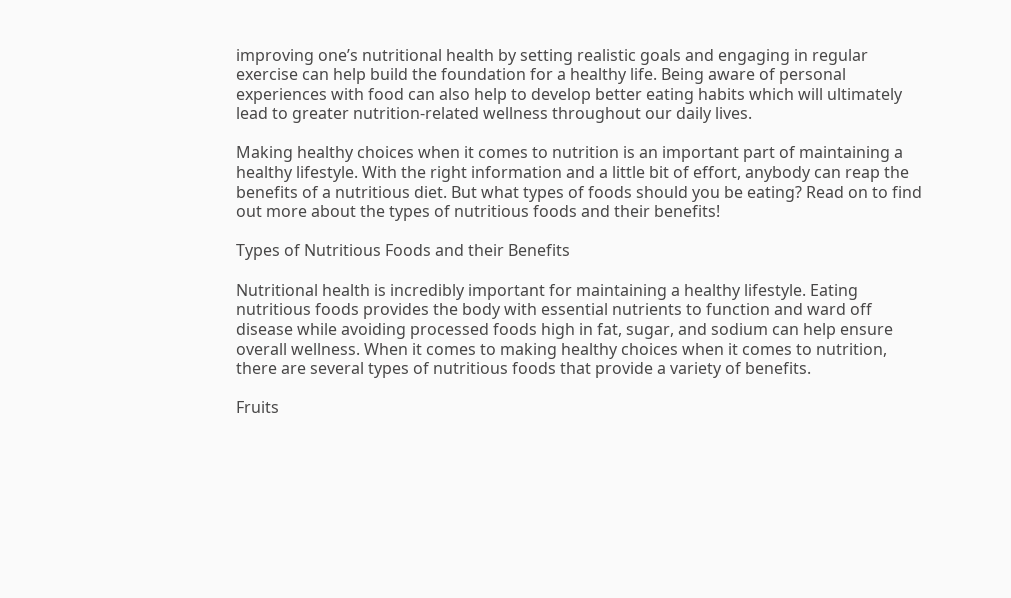improving one’s nutritional health by setting realistic goals and engaging in regular exercise can help build the foundation for a healthy life. Being aware of personal experiences with food can also help to develop better eating habits which will ultimately lead to greater nutrition-related wellness throughout our daily lives.

Making healthy choices when it comes to nutrition is an important part of maintaining a healthy lifestyle. With the right information and a little bit of effort, anybody can reap the benefits of a nutritious diet. But what types of foods should you be eating? Read on to find out more about the types of nutritious foods and their benefits!

Types of Nutritious Foods and their Benefits

Nutritional health is incredibly important for maintaining a healthy lifestyle. Eating nutritious foods provides the body with essential nutrients to function and ward off disease while avoiding processed foods high in fat, sugar, and sodium can help ensure overall wellness. When it comes to making healthy choices when it comes to nutrition, there are several types of nutritious foods that provide a variety of benefits.

Fruits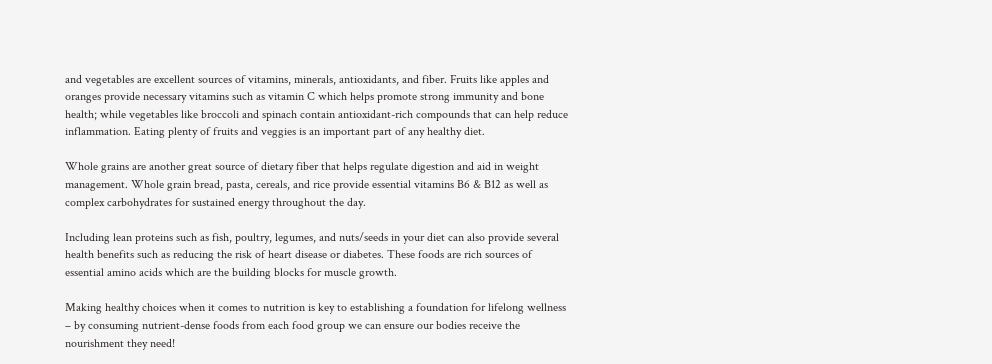and vegetables are excellent sources of vitamins, minerals, antioxidants, and fiber. Fruits like apples and oranges provide necessary vitamins such as vitamin C which helps promote strong immunity and bone health; while vegetables like broccoli and spinach contain antioxidant-rich compounds that can help reduce inflammation. Eating plenty of fruits and veggies is an important part of any healthy diet.

Whole grains are another great source of dietary fiber that helps regulate digestion and aid in weight management. Whole grain bread, pasta, cereals, and rice provide essential vitamins B6 & B12 as well as complex carbohydrates for sustained energy throughout the day.

Including lean proteins such as fish, poultry, legumes, and nuts/seeds in your diet can also provide several health benefits such as reducing the risk of heart disease or diabetes. These foods are rich sources of essential amino acids which are the building blocks for muscle growth.

Making healthy choices when it comes to nutrition is key to establishing a foundation for lifelong wellness – by consuming nutrient-dense foods from each food group we can ensure our bodies receive the nourishment they need!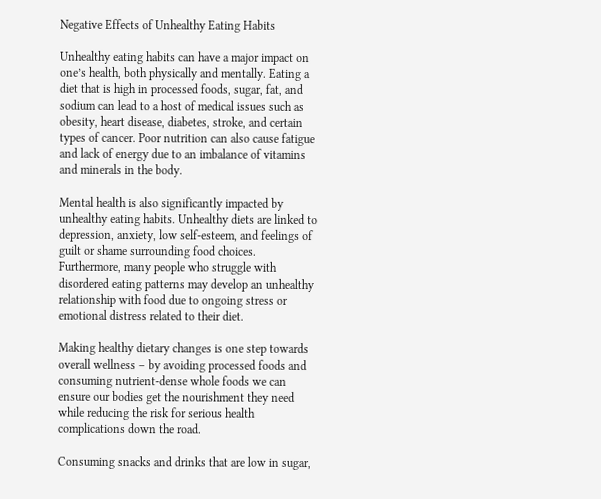Negative Effects of Unhealthy Eating Habits

Unhealthy eating habits can have a major impact on one’s health, both physically and mentally. Eating a diet that is high in processed foods, sugar, fat, and sodium can lead to a host of medical issues such as obesity, heart disease, diabetes, stroke, and certain types of cancer. Poor nutrition can also cause fatigue and lack of energy due to an imbalance of vitamins and minerals in the body.

Mental health is also significantly impacted by unhealthy eating habits. Unhealthy diets are linked to depression, anxiety, low self-esteem, and feelings of guilt or shame surrounding food choices. Furthermore, many people who struggle with disordered eating patterns may develop an unhealthy relationship with food due to ongoing stress or emotional distress related to their diet.

Making healthy dietary changes is one step towards overall wellness – by avoiding processed foods and consuming nutrient-dense whole foods we can ensure our bodies get the nourishment they need while reducing the risk for serious health complications down the road.

Consuming snacks and drinks that are low in sugar,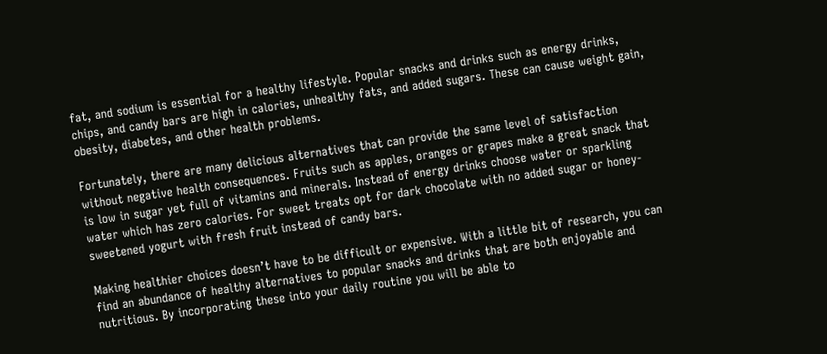fat, and sodium is essential for a healthy lifestyle. Popular snacks and drinks such as energy drinks, chips, and candy bars are high in calories, unhealthy fats, and added sugars. These can cause weight gain, obesity, diabetes, and other health problems.

Fortunately, there are many delicious alternatives that can provide the same level of satisfaction without negative health consequences. Fruits such as apples, oranges or grapes make a great snack that is low in sugar yet full of vitamins and minerals. Instead of energy drinks choose water or sparkling water which has zero calories. For sweet treats opt for dark chocolate with no added sugar or honey-sweetened yogurt with fresh fruit instead of candy bars.

Making healthier choices doesn’t have to be difficult or expensive. With a little bit of research, you can find an abundance of healthy alternatives to popular snacks and drinks that are both enjoyable and nutritious. By incorporating these into your daily routine you will be able to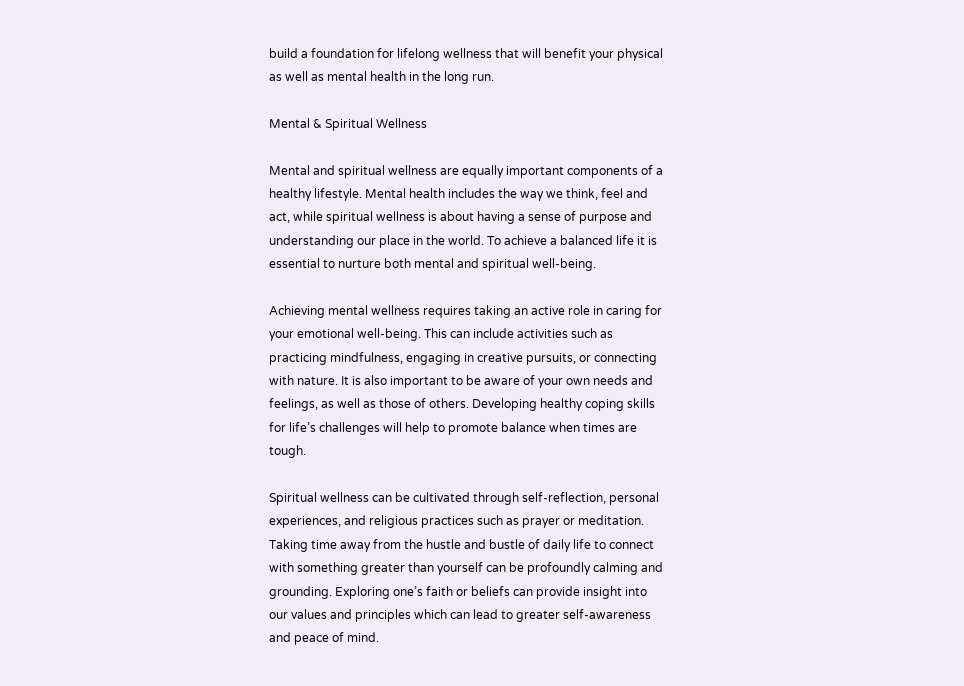build a foundation for lifelong wellness that will benefit your physical as well as mental health in the long run.

Mental & Spiritual Wellness

Mental and spiritual wellness are equally important components of a healthy lifestyle. Mental health includes the way we think, feel and act, while spiritual wellness is about having a sense of purpose and understanding our place in the world. To achieve a balanced life it is essential to nurture both mental and spiritual well-being.

Achieving mental wellness requires taking an active role in caring for your emotional well-being. This can include activities such as practicing mindfulness, engaging in creative pursuits, or connecting with nature. It is also important to be aware of your own needs and feelings, as well as those of others. Developing healthy coping skills for life’s challenges will help to promote balance when times are tough.

Spiritual wellness can be cultivated through self-reflection, personal experiences, and religious practices such as prayer or meditation. Taking time away from the hustle and bustle of daily life to connect with something greater than yourself can be profoundly calming and grounding. Exploring one’s faith or beliefs can provide insight into our values and principles which can lead to greater self-awareness and peace of mind.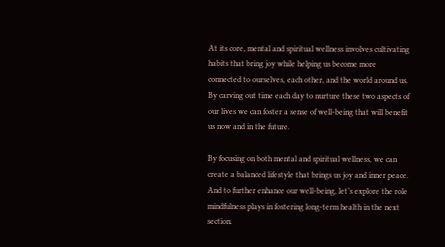At its core, mental and spiritual wellness involves cultivating habits that bring joy while helping us become more connected to ourselves, each other, and the world around us. By carving out time each day to nurture these two aspects of our lives we can foster a sense of well-being that will benefit us now and in the future.

By focusing on both mental and spiritual wellness, we can create a balanced lifestyle that brings us joy and inner peace. And to further enhance our well-being, let’s explore the role mindfulness plays in fostering long-term health in the next section.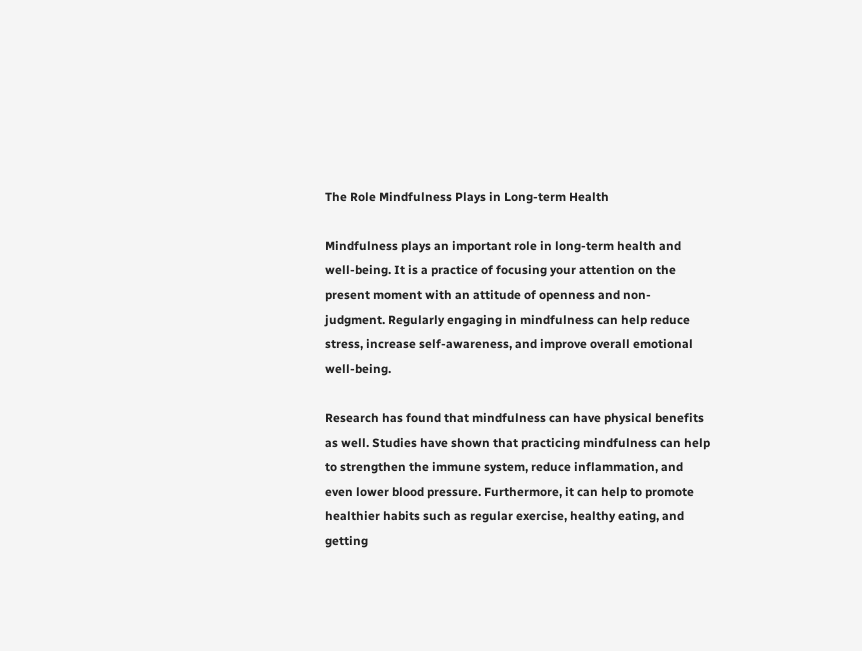The Role Mindfulness Plays in Long-term Health

Mindfulness plays an important role in long-term health and well-being. It is a practice of focusing your attention on the present moment with an attitude of openness and non-judgment. Regularly engaging in mindfulness can help reduce stress, increase self-awareness, and improve overall emotional well-being.

Research has found that mindfulness can have physical benefits as well. Studies have shown that practicing mindfulness can help to strengthen the immune system, reduce inflammation, and even lower blood pressure. Furthermore, it can help to promote healthier habits such as regular exercise, healthy eating, and getting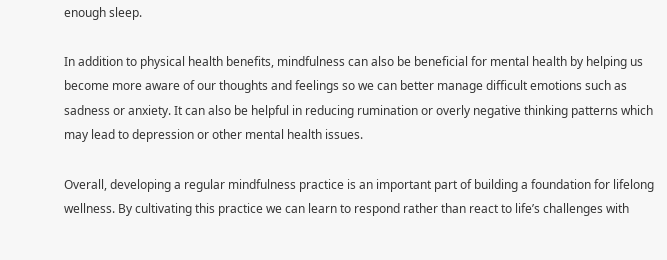enough sleep.

In addition to physical health benefits, mindfulness can also be beneficial for mental health by helping us become more aware of our thoughts and feelings so we can better manage difficult emotions such as sadness or anxiety. It can also be helpful in reducing rumination or overly negative thinking patterns which may lead to depression or other mental health issues.

Overall, developing a regular mindfulness practice is an important part of building a foundation for lifelong wellness. By cultivating this practice we can learn to respond rather than react to life’s challenges with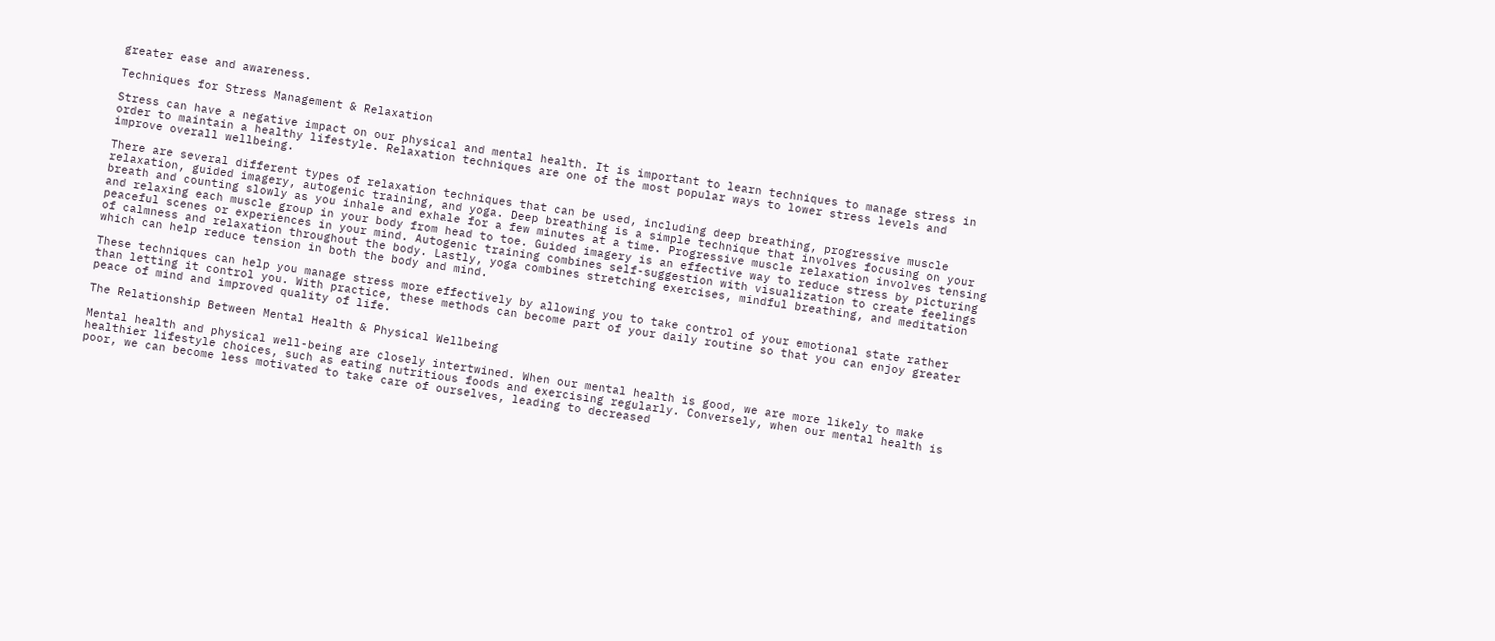greater ease and awareness.

Techniques for Stress Management & Relaxation

Stress can have a negative impact on our physical and mental health. It is important to learn techniques to manage stress in order to maintain a healthy lifestyle. Relaxation techniques are one of the most popular ways to lower stress levels and improve overall wellbeing.

There are several different types of relaxation techniques that can be used, including deep breathing, progressive muscle relaxation, guided imagery, autogenic training, and yoga. Deep breathing is a simple technique that involves focusing on your breath and counting slowly as you inhale and exhale for a few minutes at a time. Progressive muscle relaxation involves tensing and relaxing each muscle group in your body from head to toe. Guided imagery is an effective way to reduce stress by picturing peaceful scenes or experiences in your mind. Autogenic training combines self-suggestion with visualization to create feelings of calmness and relaxation throughout the body. Lastly, yoga combines stretching exercises, mindful breathing, and meditation which can help reduce tension in both the body and mind.

These techniques can help you manage stress more effectively by allowing you to take control of your emotional state rather than letting it control you. With practice, these methods can become part of your daily routine so that you can enjoy greater peace of mind and improved quality of life.

The Relationship Between Mental Health & Physical Wellbeing

Mental health and physical well-being are closely intertwined. When our mental health is good, we are more likely to make healthier lifestyle choices, such as eating nutritious foods and exercising regularly. Conversely, when our mental health is poor, we can become less motivated to take care of ourselves, leading to decreased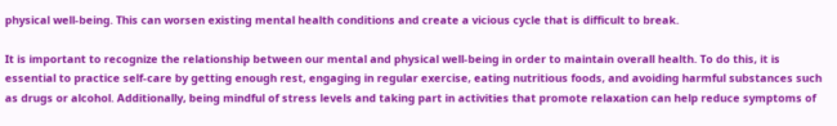physical well-being. This can worsen existing mental health conditions and create a vicious cycle that is difficult to break.

It is important to recognize the relationship between our mental and physical well-being in order to maintain overall health. To do this, it is essential to practice self-care by getting enough rest, engaging in regular exercise, eating nutritious foods, and avoiding harmful substances such as drugs or alcohol. Additionally, being mindful of stress levels and taking part in activities that promote relaxation can help reduce symptoms of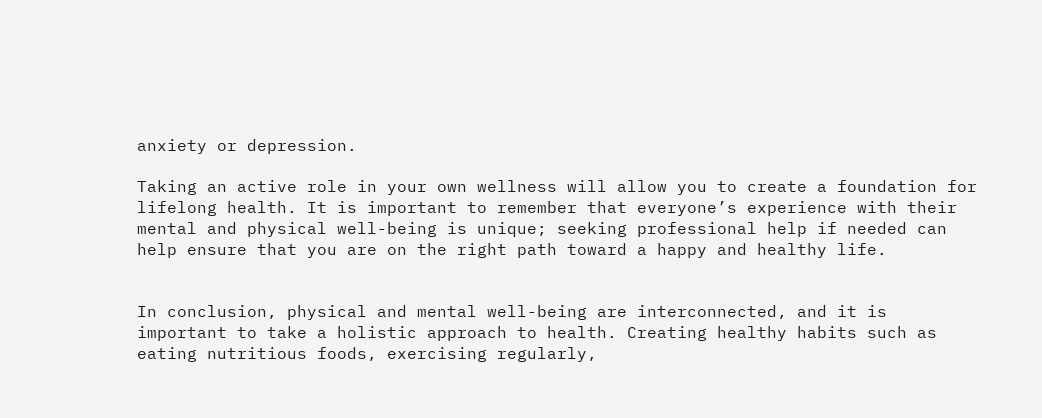anxiety or depression.

Taking an active role in your own wellness will allow you to create a foundation for lifelong health. It is important to remember that everyone’s experience with their mental and physical well-being is unique; seeking professional help if needed can help ensure that you are on the right path toward a happy and healthy life.


In conclusion, physical and mental well-being are interconnected, and it is important to take a holistic approach to health. Creating healthy habits such as eating nutritious foods, exercising regularly,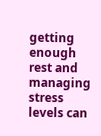getting enough rest and managing stress levels can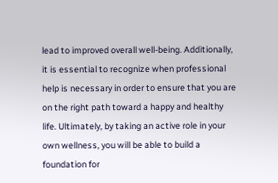lead to improved overall well-being. Additionally, it is essential to recognize when professional help is necessary in order to ensure that you are on the right path toward a happy and healthy life. Ultimately, by taking an active role in your own wellness, you will be able to build a foundation for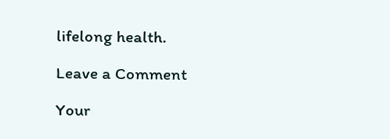lifelong health.

Leave a Comment

Your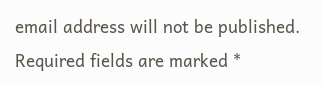email address will not be published. Required fields are marked *